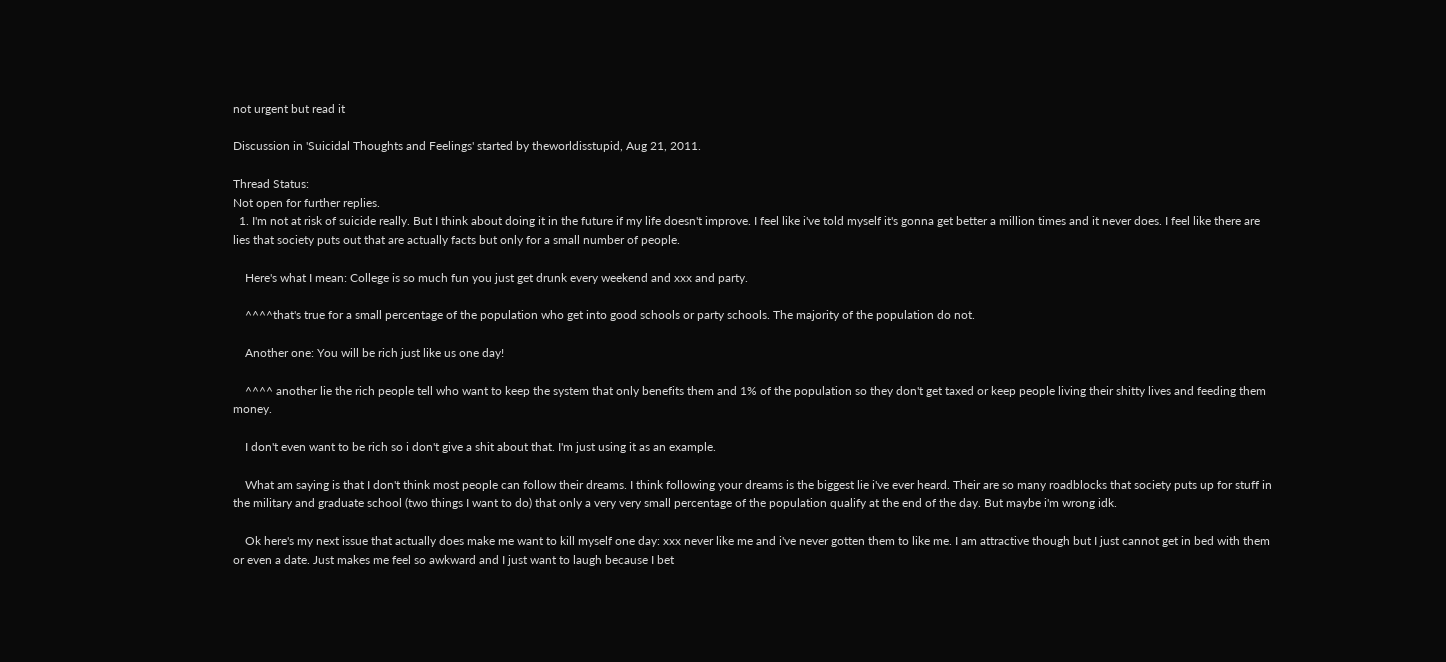not urgent but read it

Discussion in 'Suicidal Thoughts and Feelings' started by theworldisstupid, Aug 21, 2011.

Thread Status:
Not open for further replies.
  1. I'm not at risk of suicide really. But I think about doing it in the future if my life doesn't improve. I feel like i've told myself it's gonna get better a million times and it never does. I feel like there are lies that society puts out that are actually facts but only for a small number of people.

    Here's what I mean: College is so much fun you just get drunk every weekend and xxx and party.

    ^^^^that's true for a small percentage of the population who get into good schools or party schools. The majority of the population do not.

    Another one: You will be rich just like us one day!

    ^^^^ another lie the rich people tell who want to keep the system that only benefits them and 1% of the population so they don't get taxed or keep people living their shitty lives and feeding them money.

    I don't even want to be rich so i don't give a shit about that. I'm just using it as an example.

    What am saying is that I don't think most people can follow their dreams. I think following your dreams is the biggest lie i've ever heard. Their are so many roadblocks that society puts up for stuff in the military and graduate school (two things I want to do) that only a very very small percentage of the population qualify at the end of the day. But maybe i'm wrong idk.

    Ok here's my next issue that actually does make me want to kill myself one day: xxx never like me and i've never gotten them to like me. I am attractive though but I just cannot get in bed with them or even a date. Just makes me feel so awkward and I just want to laugh because I bet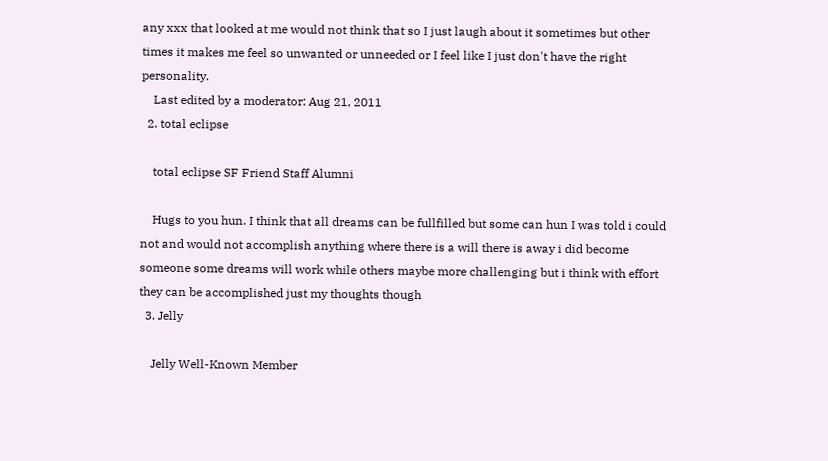any xxx that looked at me would not think that so I just laugh about it sometimes but other times it makes me feel so unwanted or unneeded or I feel like I just don't have the right personality.
    Last edited by a moderator: Aug 21, 2011
  2. total eclipse

    total eclipse SF Friend Staff Alumni

    Hugs to you hun. I think that all dreams can be fullfilled but some can hun I was told i could not and would not accomplish anything where there is a will there is away i did become someone some dreams will work while others maybe more challenging but i think with effort they can be accomplished just my thoughts though
  3. Jelly

    Jelly Well-Known Member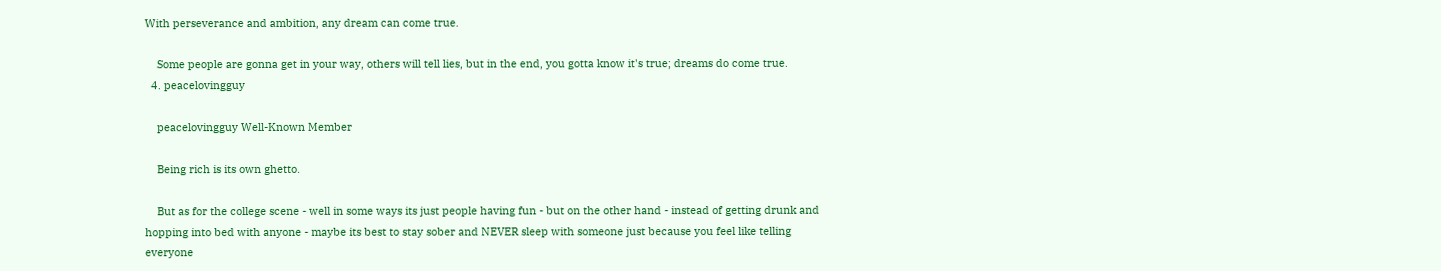With perseverance and ambition, any dream can come true.

    Some people are gonna get in your way, others will tell lies, but in the end, you gotta know it's true; dreams do come true.
  4. peacelovingguy

    peacelovingguy Well-Known Member

    Being rich is its own ghetto.

    But as for the college scene - well in some ways its just people having fun - but on the other hand - instead of getting drunk and hopping into bed with anyone - maybe its best to stay sober and NEVER sleep with someone just because you feel like telling everyone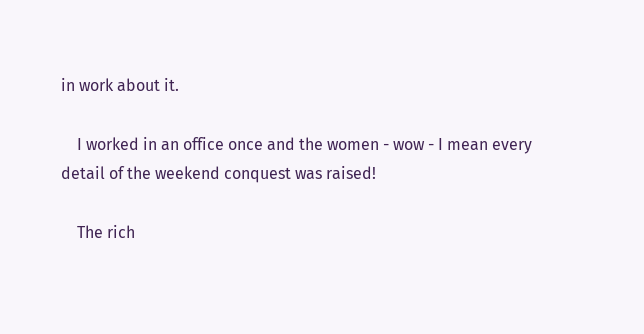in work about it.

    I worked in an office once and the women - wow - I mean every detail of the weekend conquest was raised!

    The rich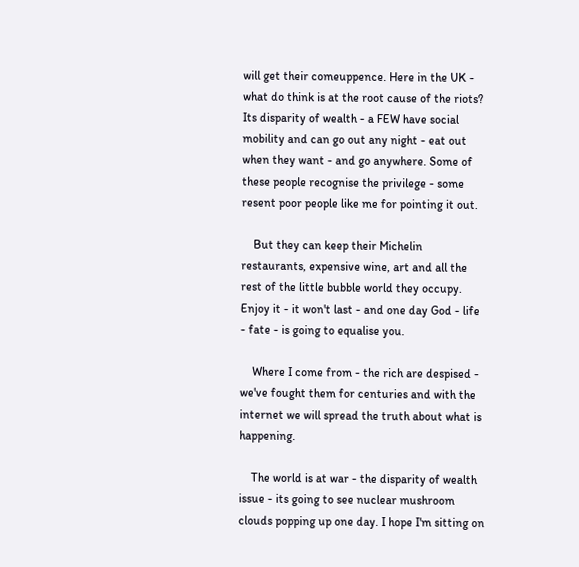will get their comeuppence. Here in the UK - what do think is at the root cause of the riots? Its disparity of wealth - a FEW have social mobility and can go out any night - eat out when they want - and go anywhere. Some of these people recognise the privilege - some resent poor people like me for pointing it out.

    But they can keep their Michelin restaurants, expensive wine, art and all the rest of the little bubble world they occupy. Enjoy it - it won't last - and one day God - life - fate - is going to equalise you.

    Where I come from - the rich are despised - we've fought them for centuries and with the internet we will spread the truth about what is happening.

    The world is at war - the disparity of wealth issue - its going to see nuclear mushroom clouds popping up one day. I hope I'm sitting on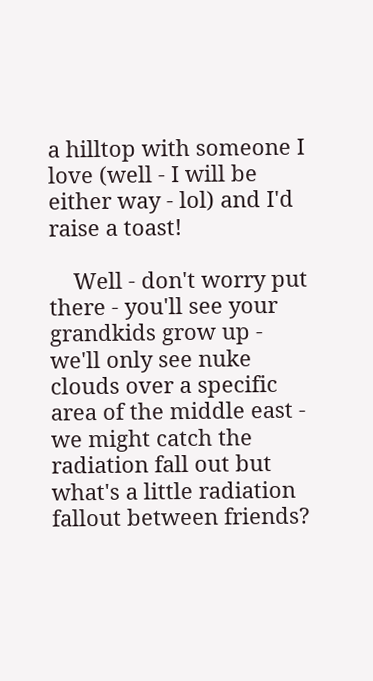a hilltop with someone I love (well - I will be either way - lol) and I'd raise a toast!

    Well - don't worry put there - you'll see your grandkids grow up - we'll only see nuke clouds over a specific area of the middle east - we might catch the radiation fall out but what's a little radiation fallout between friends?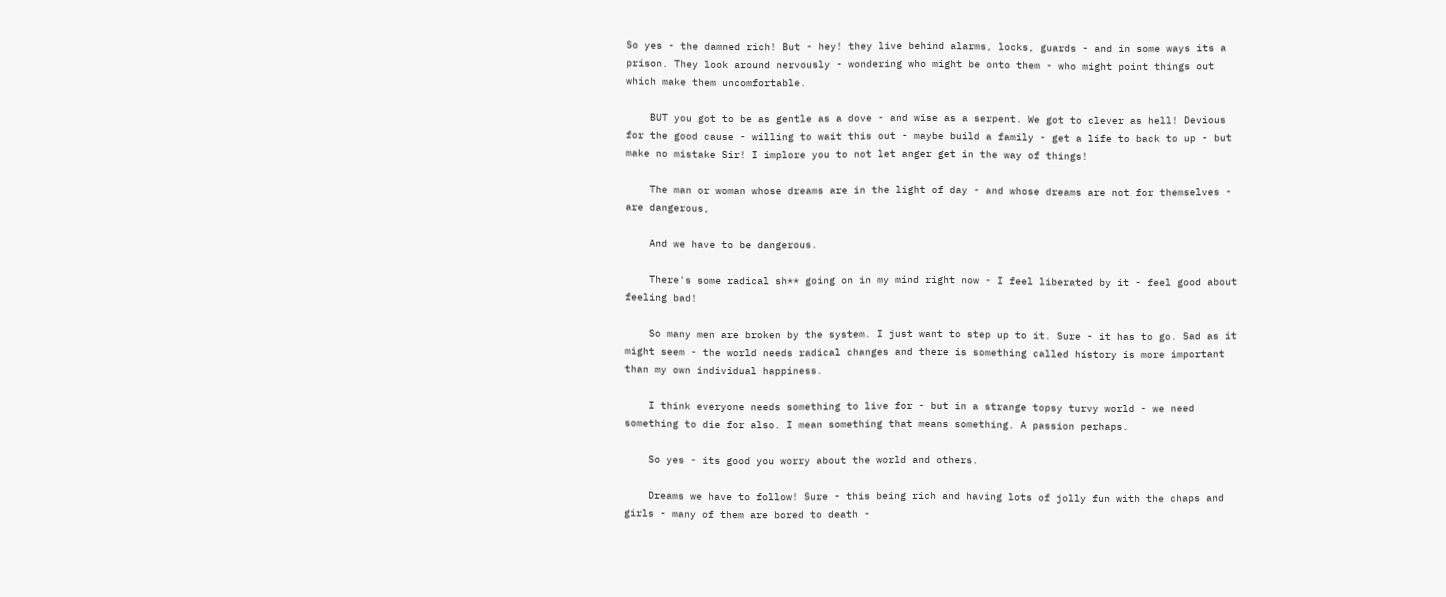So yes - the damned rich! But - hey! they live behind alarms, locks, guards - and in some ways its a prison. They look around nervously - wondering who might be onto them - who might point things out which make them uncomfortable.

    BUT you got to be as gentle as a dove - and wise as a serpent. We got to clever as hell! Devious for the good cause - willing to wait this out - maybe build a family - get a life to back to up - but make no mistake Sir! I implore you to not let anger get in the way of things!

    The man or woman whose dreams are in the light of day - and whose dreams are not for themselves - are dangerous,

    And we have to be dangerous.

    There's some radical sh** going on in my mind right now - I feel liberated by it - feel good about feeling bad!

    So many men are broken by the system. I just want to step up to it. Sure - it has to go. Sad as it might seem - the world needs radical changes and there is something called history is more important than my own individual happiness.

    I think everyone needs something to live for - but in a strange topsy turvy world - we need something to die for also. I mean something that means something. A passion perhaps.

    So yes - its good you worry about the world and others.

    Dreams we have to follow! Sure - this being rich and having lots of jolly fun with the chaps and girls - many of them are bored to death -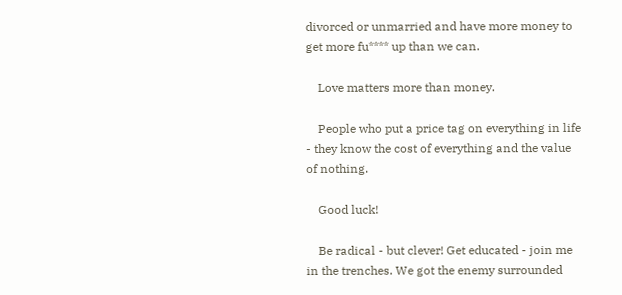divorced or unmarried and have more money to get more fu**** up than we can.

    Love matters more than money.

    People who put a price tag on everything in life - they know the cost of everything and the value of nothing.

    Good luck!

    Be radical - but clever! Get educated - join me in the trenches. We got the enemy surrounded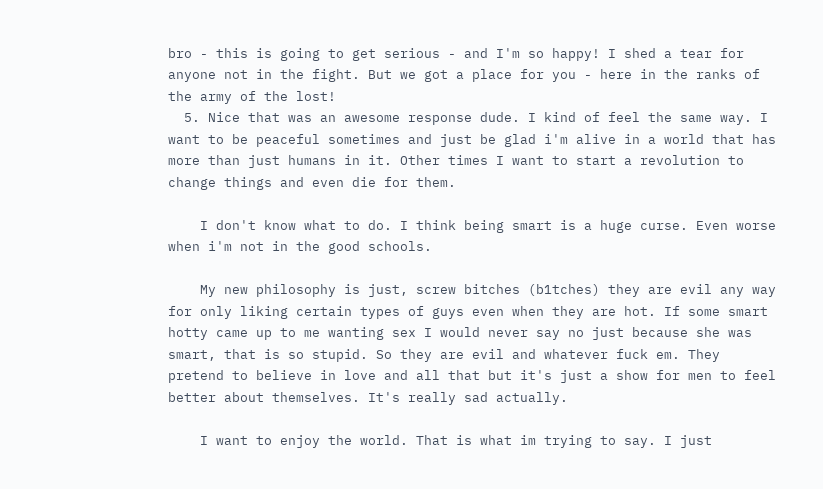bro - this is going to get serious - and I'm so happy! I shed a tear for anyone not in the fight. But we got a place for you - here in the ranks of the army of the lost!
  5. Nice that was an awesome response dude. I kind of feel the same way. I want to be peaceful sometimes and just be glad i'm alive in a world that has more than just humans in it. Other times I want to start a revolution to change things and even die for them.

    I don't know what to do. I think being smart is a huge curse. Even worse when i'm not in the good schools.

    My new philosophy is just, screw bitches (b1tches) they are evil any way for only liking certain types of guys even when they are hot. If some smart hotty came up to me wanting sex I would never say no just because she was smart, that is so stupid. So they are evil and whatever fuck em. They pretend to believe in love and all that but it's just a show for men to feel better about themselves. It's really sad actually.

    I want to enjoy the world. That is what im trying to say. I just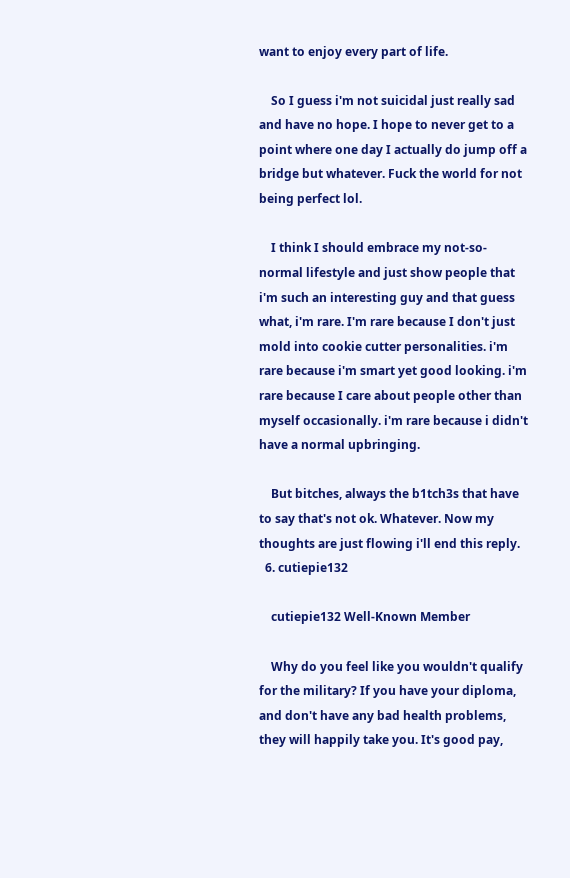want to enjoy every part of life.

    So I guess i'm not suicidal just really sad and have no hope. I hope to never get to a point where one day I actually do jump off a bridge but whatever. Fuck the world for not being perfect lol.

    I think I should embrace my not-so-normal lifestyle and just show people that i'm such an interesting guy and that guess what, i'm rare. I'm rare because I don't just mold into cookie cutter personalities. i'm rare because i'm smart yet good looking. i'm rare because I care about people other than myself occasionally. i'm rare because i didn't have a normal upbringing.

    But bitches, always the b1tch3s that have to say that's not ok. Whatever. Now my thoughts are just flowing i'll end this reply.
  6. cutiepie132

    cutiepie132 Well-Known Member

    Why do you feel like you wouldn't qualify for the military? If you have your diploma, and don't have any bad health problems, they will happily take you. It's good pay,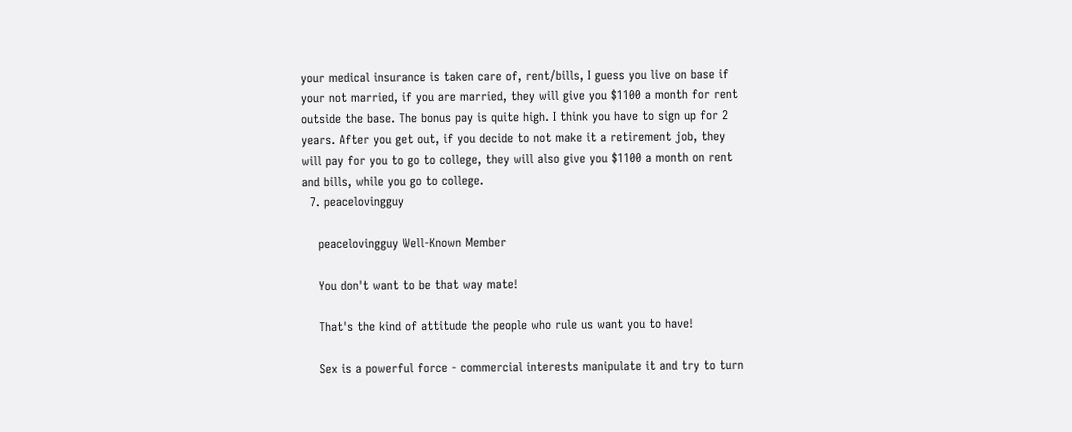your medical insurance is taken care of, rent/bills, I guess you live on base if your not married, if you are married, they will give you $1100 a month for rent outside the base. The bonus pay is quite high. I think you have to sign up for 2 years. After you get out, if you decide to not make it a retirement job, they will pay for you to go to college, they will also give you $1100 a month on rent and bills, while you go to college.
  7. peacelovingguy

    peacelovingguy Well-Known Member

    You don't want to be that way mate!

    That's the kind of attitude the people who rule us want you to have!

    Sex is a powerful force - commercial interests manipulate it and try to turn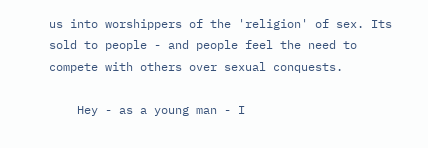us into worshippers of the 'religion' of sex. Its sold to people - and people feel the need to compete with others over sexual conquests.

    Hey - as a young man - I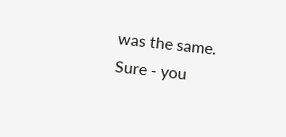was the same. Sure - you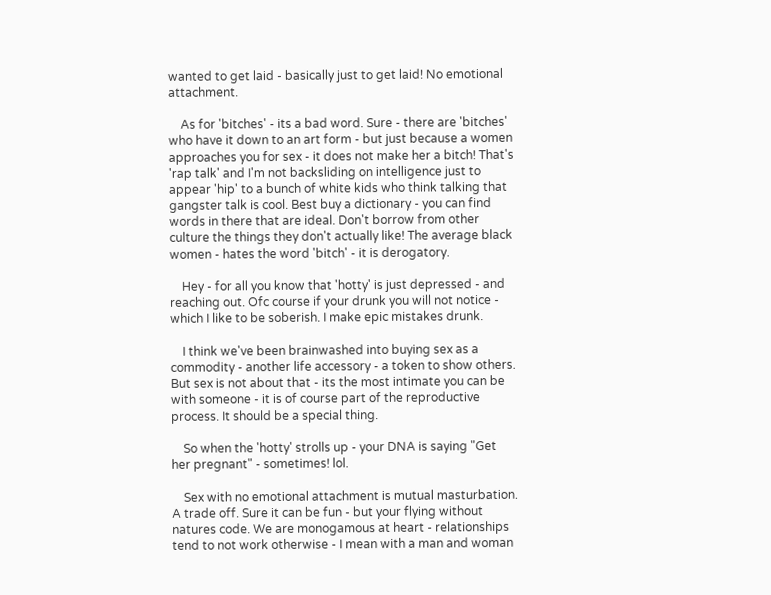wanted to get laid - basically just to get laid! No emotional attachment.

    As for 'bitches' - its a bad word. Sure - there are 'bitches' who have it down to an art form - but just because a women approaches you for sex - it does not make her a bitch! That's 'rap talk' and I'm not backsliding on intelligence just to appear 'hip' to a bunch of white kids who think talking that gangster talk is cool. Best buy a dictionary - you can find words in there that are ideal. Don't borrow from other culture the things they don't actually like! The average black women - hates the word 'bitch' - it is derogatory.

    Hey - for all you know that 'hotty' is just depressed - and reaching out. Ofc course if your drunk you will not notice - which I like to be soberish. I make epic mistakes drunk.

    I think we've been brainwashed into buying sex as a commodity - another life accessory - a token to show others. But sex is not about that - its the most intimate you can be with someone - it is of course part of the reproductive process. It should be a special thing.

    So when the 'hotty' strolls up - your DNA is saying "Get her pregnant" - sometimes! lol.

    Sex with no emotional attachment is mutual masturbation. A trade off. Sure it can be fun - but your flying without natures code. We are monogamous at heart - relationships tend to not work otherwise - I mean with a man and woman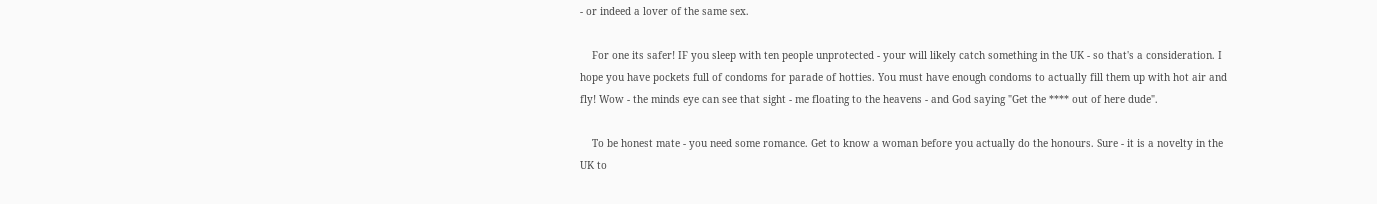- or indeed a lover of the same sex.

    For one its safer! IF you sleep with ten people unprotected - your will likely catch something in the UK - so that's a consideration. I hope you have pockets full of condoms for parade of hotties. You must have enough condoms to actually fill them up with hot air and fly! Wow - the minds eye can see that sight - me floating to the heavens - and God saying "Get the **** out of here dude".

    To be honest mate - you need some romance. Get to know a woman before you actually do the honours. Sure - it is a novelty in the UK to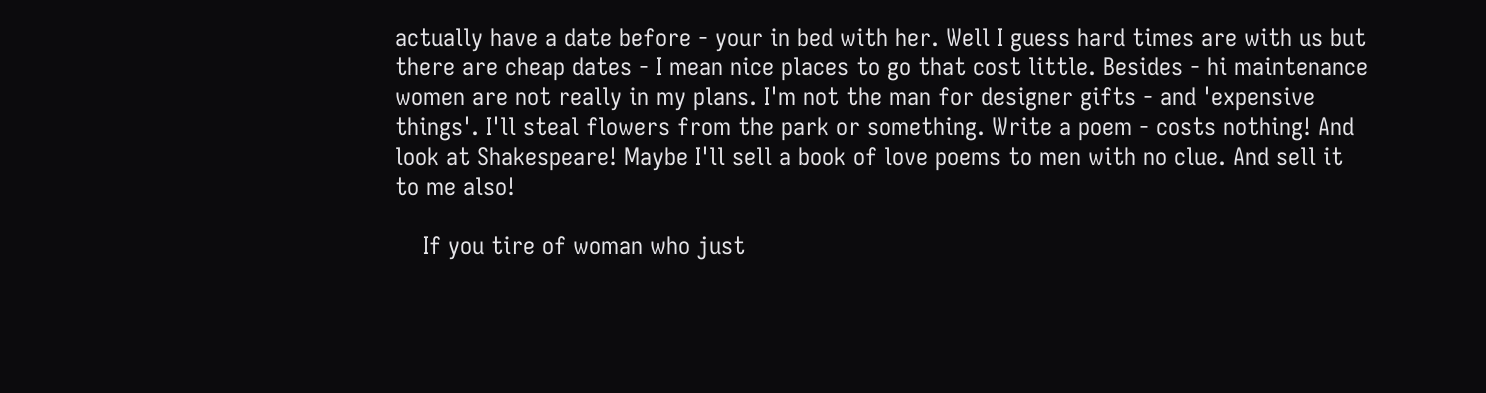actually have a date before - your in bed with her. Well I guess hard times are with us but there are cheap dates - I mean nice places to go that cost little. Besides - hi maintenance women are not really in my plans. I'm not the man for designer gifts - and 'expensive things'. I'll steal flowers from the park or something. Write a poem - costs nothing! And look at Shakespeare! Maybe I'll sell a book of love poems to men with no clue. And sell it to me also!

    If you tire of woman who just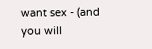want sex - (and you will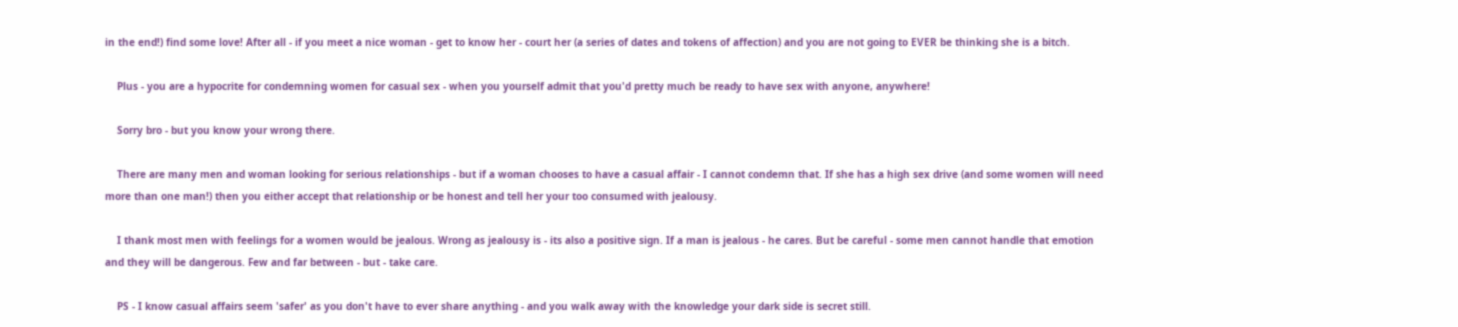in the end!) find some love! After all - if you meet a nice woman - get to know her - court her (a series of dates and tokens of affection) and you are not going to EVER be thinking she is a bitch.

    Plus - you are a hypocrite for condemning women for casual sex - when you yourself admit that you'd pretty much be ready to have sex with anyone, anywhere!

    Sorry bro - but you know your wrong there.

    There are many men and woman looking for serious relationships - but if a woman chooses to have a casual affair - I cannot condemn that. If she has a high sex drive (and some women will need more than one man!) then you either accept that relationship or be honest and tell her your too consumed with jealousy.

    I thank most men with feelings for a women would be jealous. Wrong as jealousy is - its also a positive sign. If a man is jealous - he cares. But be careful - some men cannot handle that emotion and they will be dangerous. Few and far between - but - take care.

    PS - I know casual affairs seem 'safer' as you don't have to ever share anything - and you walk away with the knowledge your dark side is secret still.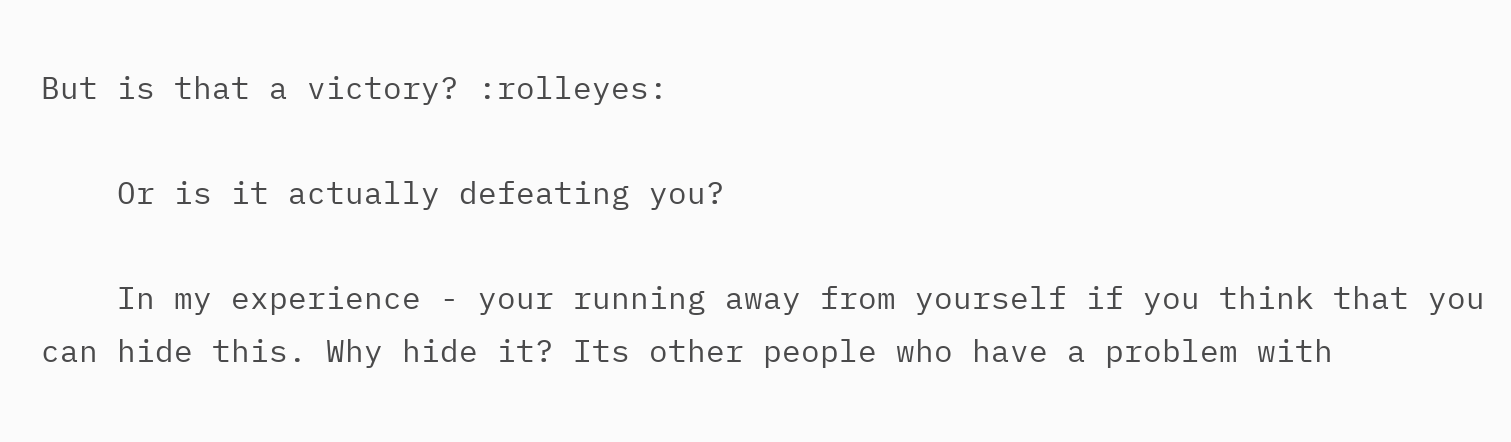But is that a victory? :rolleyes:

    Or is it actually defeating you?

    In my experience - your running away from yourself if you think that you can hide this. Why hide it? Its other people who have a problem with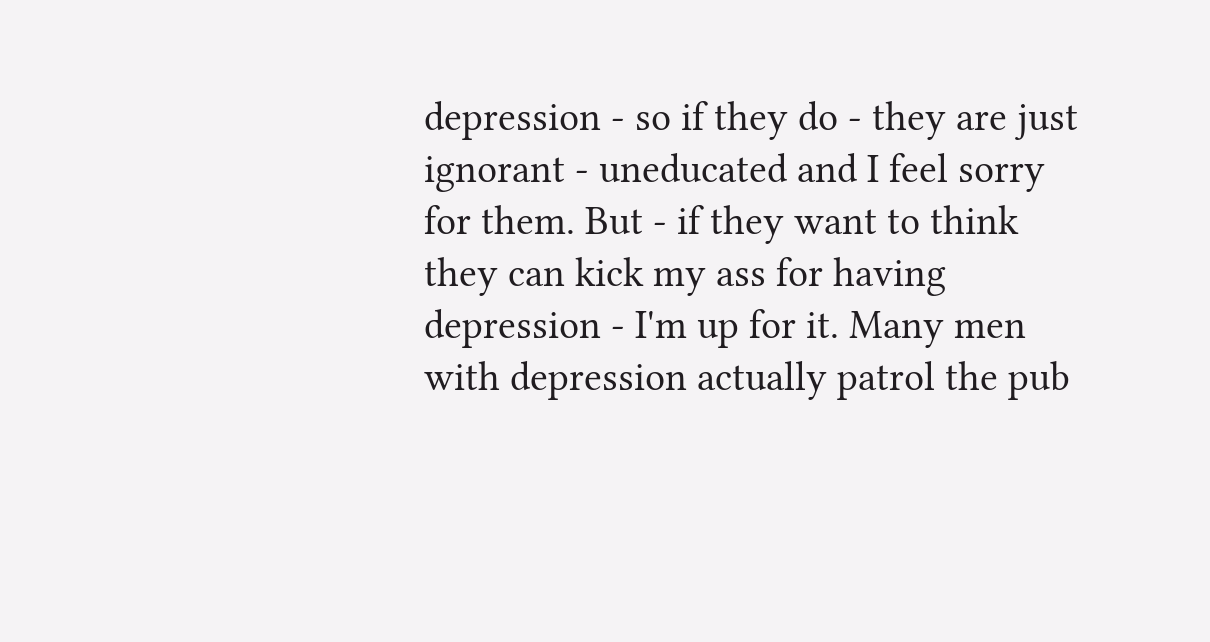depression - so if they do - they are just ignorant - uneducated and I feel sorry for them. But - if they want to think they can kick my ass for having depression - I'm up for it. Many men with depression actually patrol the pub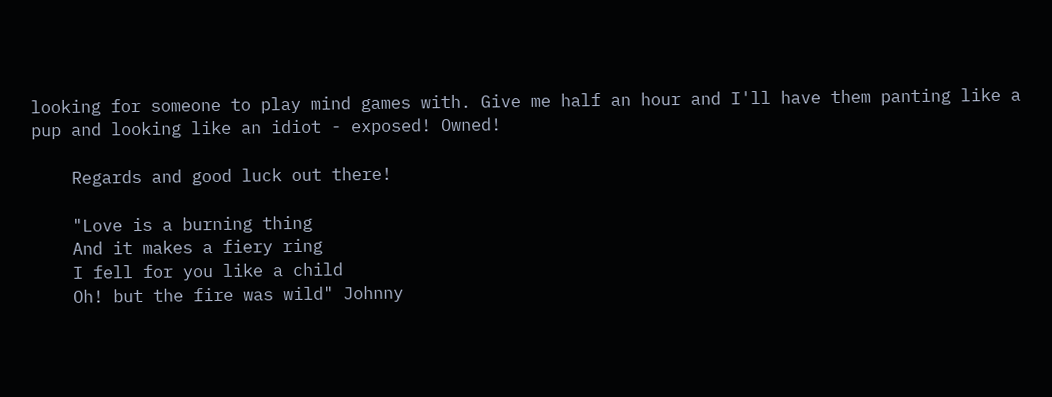looking for someone to play mind games with. Give me half an hour and I'll have them panting like a pup and looking like an idiot - exposed! Owned!

    Regards and good luck out there!

    "Love is a burning thing
    And it makes a fiery ring
    I fell for you like a child
    Oh! but the fire was wild" Johnny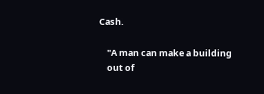Cash.

    "A man can make a building
    out of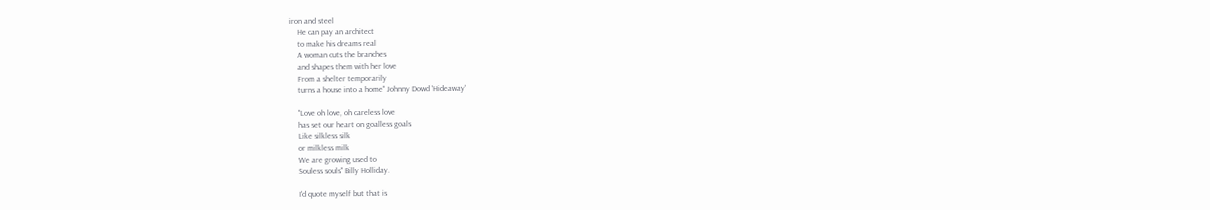iron and steel
    He can pay an architect
    to make his dreams real
    A woman cuts the branches
    and shapes them with her love
    From a shelter temporarily
    turns a house into a home" Johnny Dowd 'Hideaway'

    "Love oh love, oh careless love
    has set our heart on goalless goals
    Like silkless silk
    or milkless milk
    We are growing used to
    Souless souls" Billy Holliday.

    I'd quote myself but that is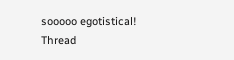sooooo egotistical!
Thread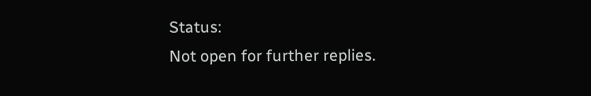Status:
Not open for further replies.